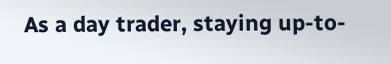As a day trader, staying up-to-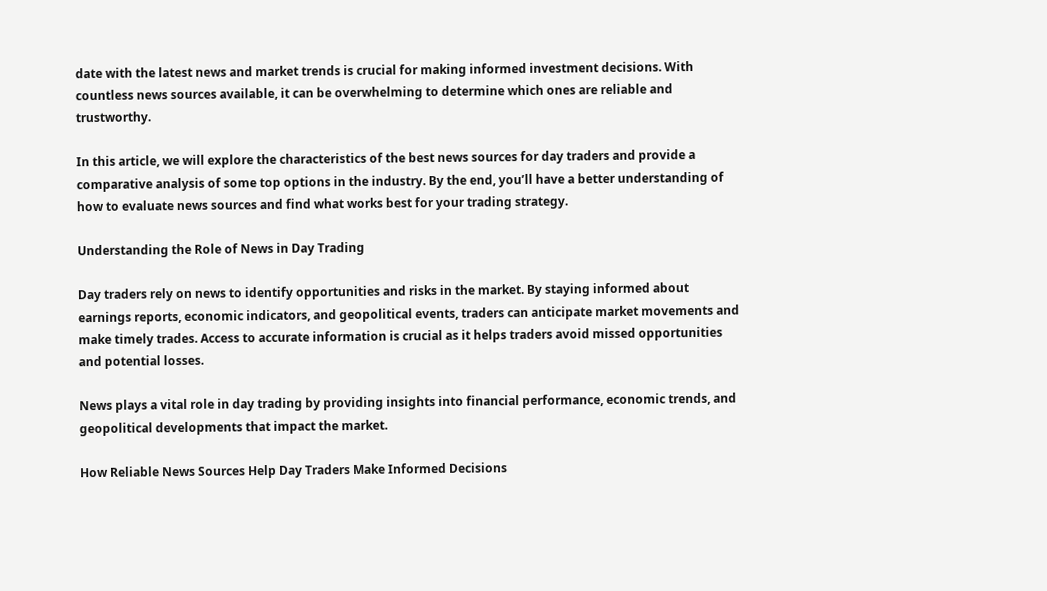date with the latest news and market trends is crucial for making informed investment decisions. With countless news sources available, it can be overwhelming to determine which ones are reliable and trustworthy.

In this article, we will explore the characteristics of the best news sources for day traders and provide a comparative analysis of some top options in the industry. By the end, you’ll have a better understanding of how to evaluate news sources and find what works best for your trading strategy.

Understanding the Role of News in Day Trading

Day traders rely on news to identify opportunities and risks in the market. By staying informed about earnings reports, economic indicators, and geopolitical events, traders can anticipate market movements and make timely trades. Access to accurate information is crucial as it helps traders avoid missed opportunities and potential losses.

News plays a vital role in day trading by providing insights into financial performance, economic trends, and geopolitical developments that impact the market.

How Reliable News Sources Help Day Traders Make Informed Decisions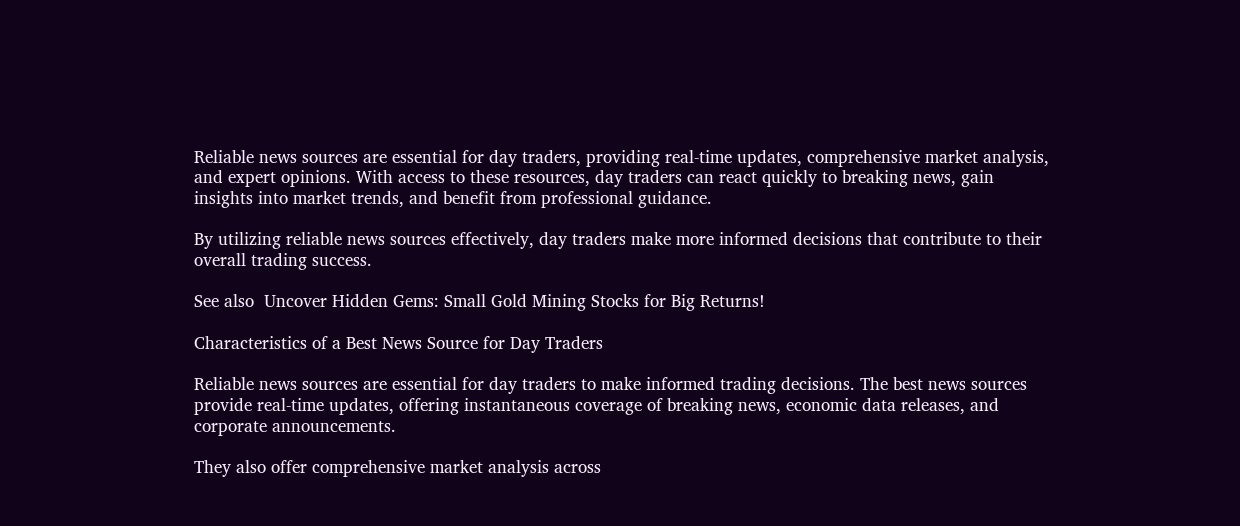Reliable news sources are essential for day traders, providing real-time updates, comprehensive market analysis, and expert opinions. With access to these resources, day traders can react quickly to breaking news, gain insights into market trends, and benefit from professional guidance.

By utilizing reliable news sources effectively, day traders make more informed decisions that contribute to their overall trading success.

See also  Uncover Hidden Gems: Small Gold Mining Stocks for Big Returns!

Characteristics of a Best News Source for Day Traders

Reliable news sources are essential for day traders to make informed trading decisions. The best news sources provide real-time updates, offering instantaneous coverage of breaking news, economic data releases, and corporate announcements.

They also offer comprehensive market analysis across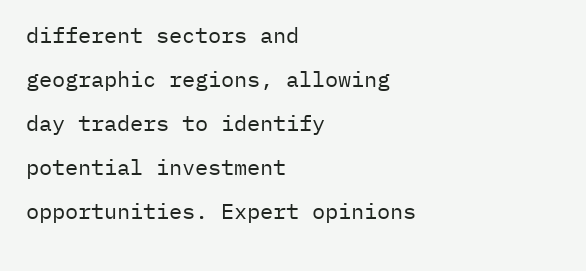different sectors and geographic regions, allowing day traders to identify potential investment opportunities. Expert opinions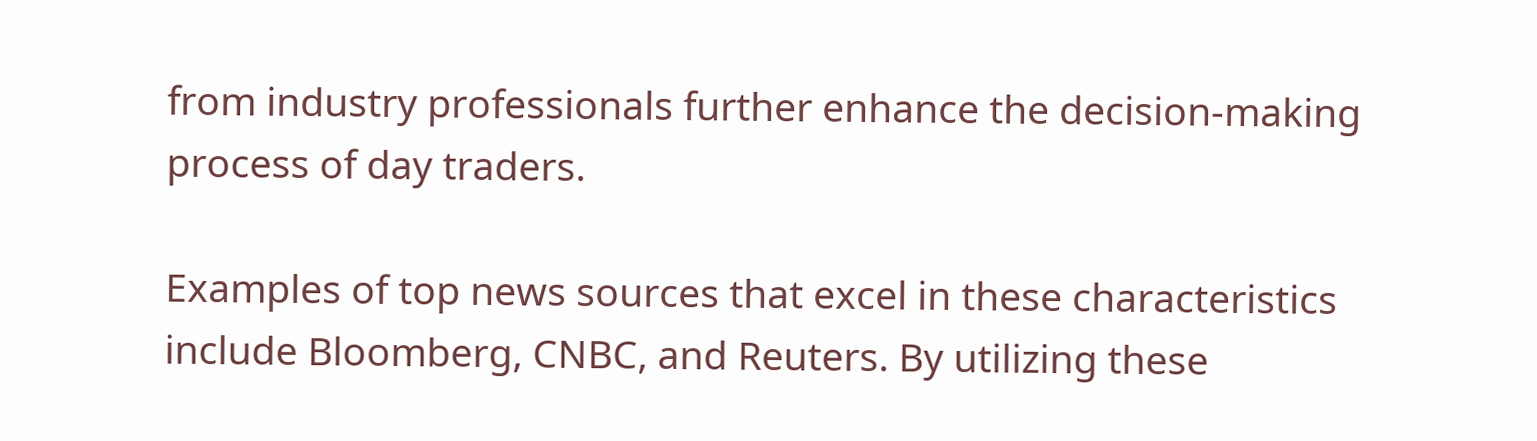from industry professionals further enhance the decision-making process of day traders.

Examples of top news sources that excel in these characteristics include Bloomberg, CNBC, and Reuters. By utilizing these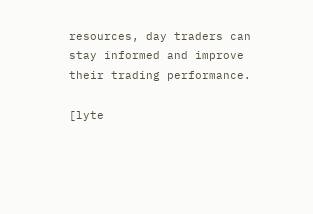resources, day traders can stay informed and improve their trading performance.

[lyte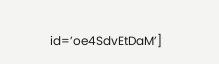id=’oe4SdvEtDaM’]